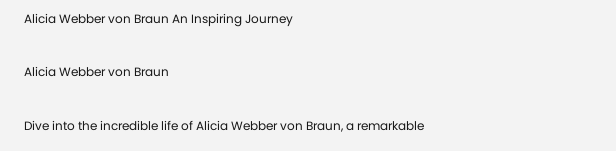Alicia Webber von Braun An Inspiring Journey

Alicia Webber von Braun

Dive into the incredible life of Alicia Webber von Braun, a remarkable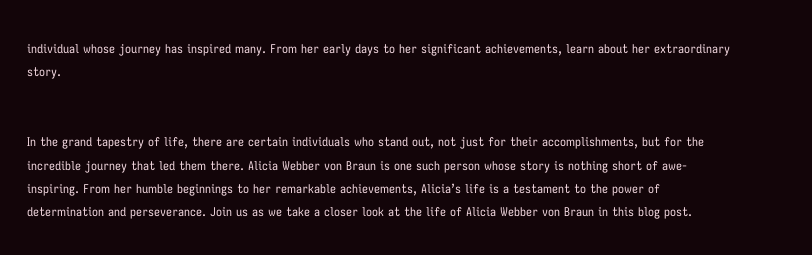individual whose journey has inspired many. From her early days to her significant achievements, learn about her extraordinary story.


In the grand tapestry of life, there are certain individuals who stand out, not just for their accomplishments, but for the incredible journey that led them there. Alicia Webber von Braun is one such person whose story is nothing short of awe-inspiring. From her humble beginnings to her remarkable achievements, Alicia’s life is a testament to the power of determination and perseverance. Join us as we take a closer look at the life of Alicia Webber von Braun in this blog post.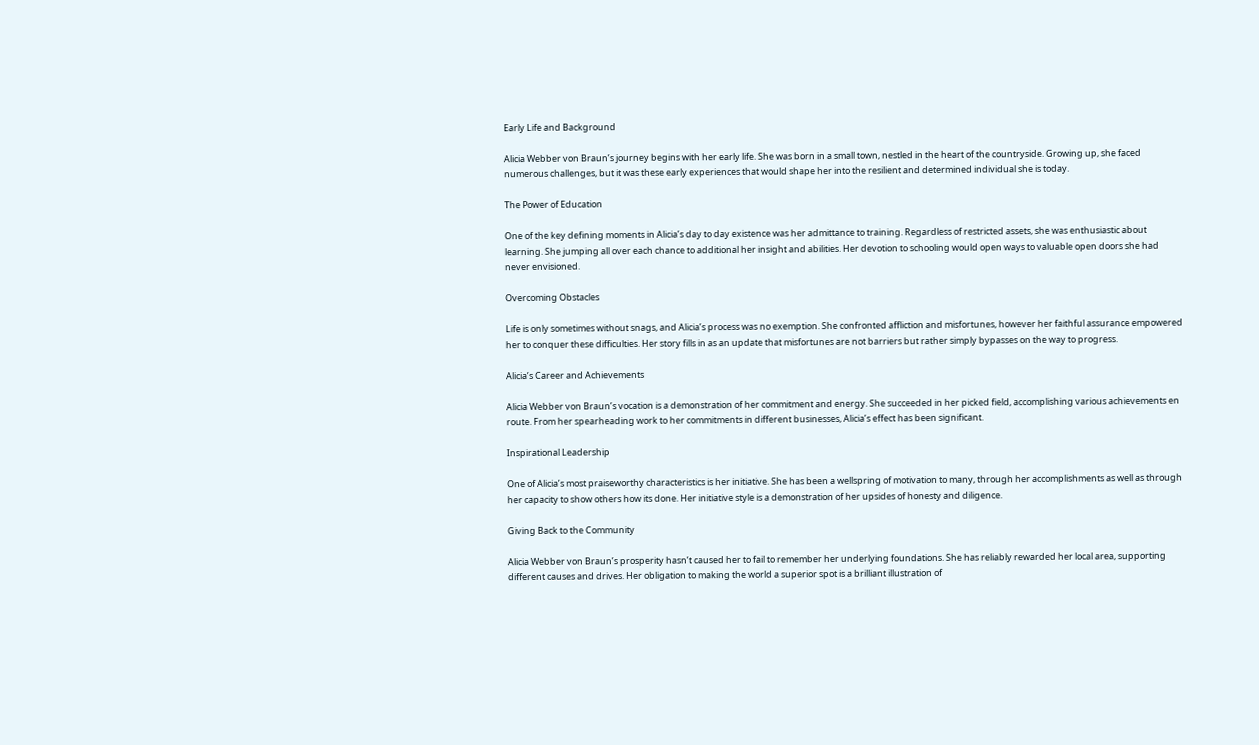Early Life and Background

Alicia Webber von Braun’s journey begins with her early life. She was born in a small town, nestled in the heart of the countryside. Growing up, she faced numerous challenges, but it was these early experiences that would shape her into the resilient and determined individual she is today.

The Power of Education

One of the key defining moments in Alicia’s day to day existence was her admittance to training. Regardless of restricted assets, she was enthusiastic about learning. She jumping all over each chance to additional her insight and abilities. Her devotion to schooling would open ways to valuable open doors she had never envisioned.

Overcoming Obstacles

Life is only sometimes without snags, and Alicia’s process was no exemption. She confronted affliction and misfortunes, however her faithful assurance empowered her to conquer these difficulties. Her story fills in as an update that misfortunes are not barriers but rather simply bypasses on the way to progress.

Alicia’s Career and Achievements

Alicia Webber von Braun’s vocation is a demonstration of her commitment and energy. She succeeded in her picked field, accomplishing various achievements en route. From her spearheading work to her commitments in different businesses, Alicia’s effect has been significant.

Inspirational Leadership

One of Alicia’s most praiseworthy characteristics is her initiative. She has been a wellspring of motivation to many, through her accomplishments as well as through her capacity to show others how its done. Her initiative style is a demonstration of her upsides of honesty and diligence.

Giving Back to the Community

Alicia Webber von Braun’s prosperity hasn’t caused her to fail to remember her underlying foundations. She has reliably rewarded her local area, supporting different causes and drives. Her obligation to making the world a superior spot is a brilliant illustration of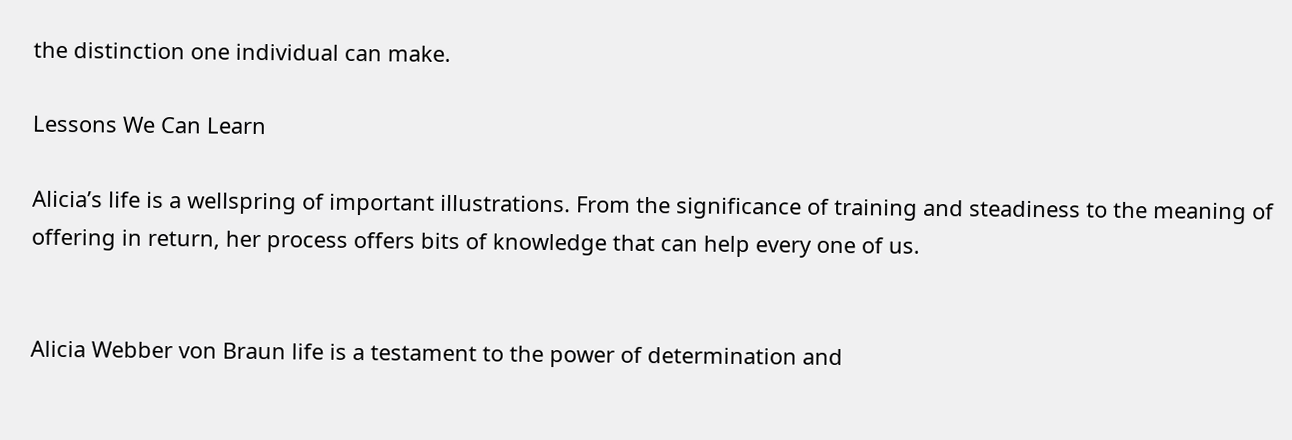the distinction one individual can make.

Lessons We Can Learn

Alicia’s life is a wellspring of important illustrations. From the significance of training and steadiness to the meaning of offering in return, her process offers bits of knowledge that can help every one of us.


Alicia Webber von Braun life is a testament to the power of determination and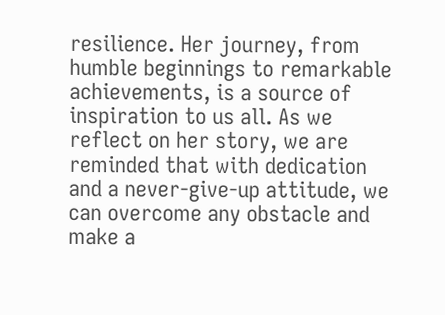resilience. Her journey, from humble beginnings to remarkable achievements, is a source of inspiration to us all. As we reflect on her story, we are reminded that with dedication and a never-give-up attitude, we can overcome any obstacle and make a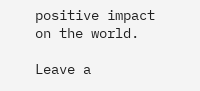positive impact on the world.

Leave a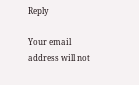Reply

Your email address will not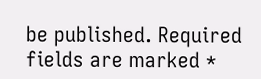be published. Required fields are marked *